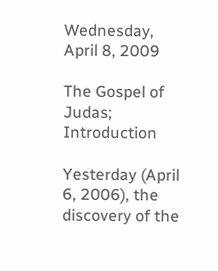Wednesday, April 8, 2009

The Gospel of Judas; Introduction

Yesterday (April 6, 2006), the discovery of the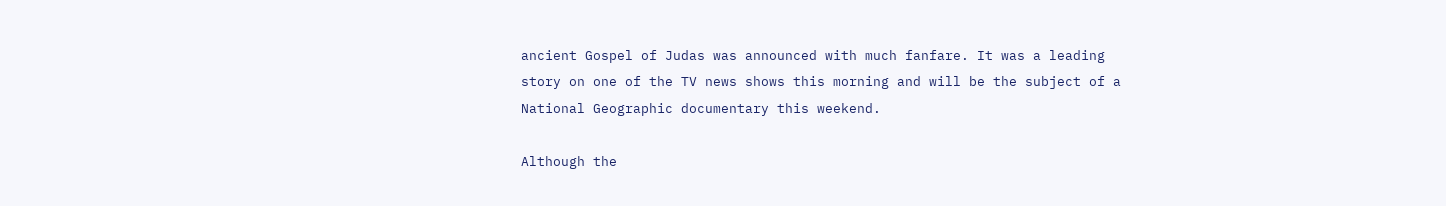ancient Gospel of Judas was announced with much fanfare. It was a leading story on one of the TV news shows this morning and will be the subject of a National Geographic documentary this weekend.

Although the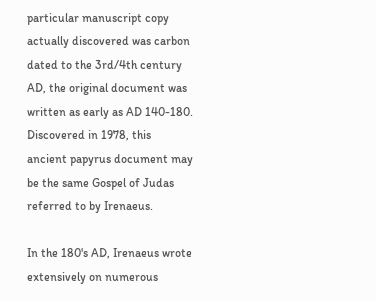particular manuscript copy actually discovered was carbon dated to the 3rd/4th century AD, the original document was written as early as AD 140-180. Discovered in 1978, this ancient papyrus document may be the same Gospel of Judas referred to by Irenaeus.

In the 180's AD, Irenaeus wrote extensively on numerous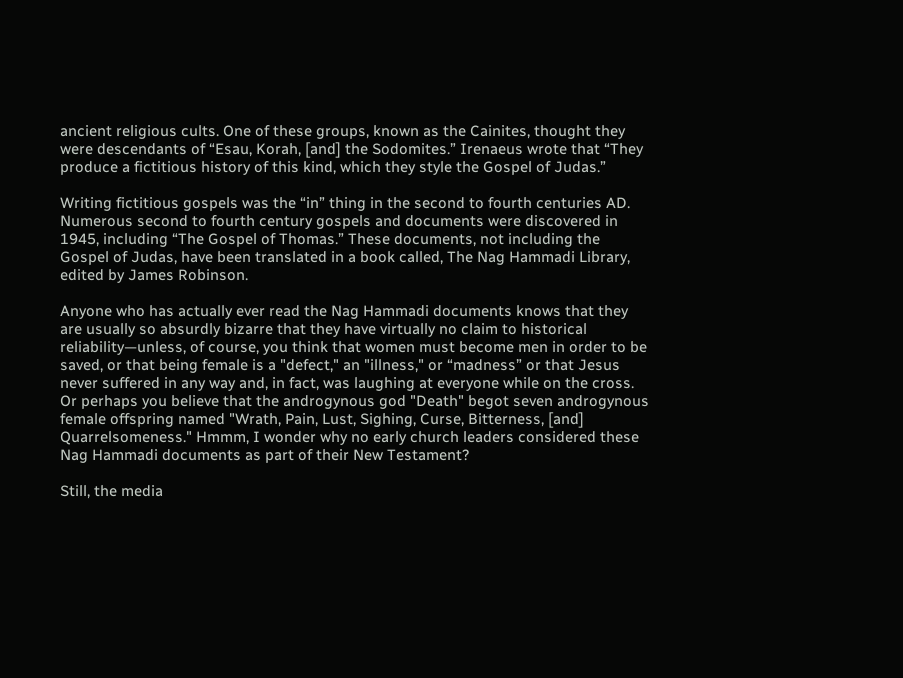ancient religious cults. One of these groups, known as the Cainites, thought they were descendants of “Esau, Korah, [and] the Sodomites.” Irenaeus wrote that “They produce a fictitious history of this kind, which they style the Gospel of Judas.”

Writing fictitious gospels was the “in” thing in the second to fourth centuries AD. Numerous second to fourth century gospels and documents were discovered in 1945, including “The Gospel of Thomas.” These documents, not including the Gospel of Judas, have been translated in a book called, The Nag Hammadi Library, edited by James Robinson.

Anyone who has actually ever read the Nag Hammadi documents knows that they are usually so absurdly bizarre that they have virtually no claim to historical reliability—unless, of course, you think that women must become men in order to be saved, or that being female is a "defect," an "illness," or “madness” or that Jesus never suffered in any way and, in fact, was laughing at everyone while on the cross. Or perhaps you believe that the androgynous god "Death" begot seven androgynous female offspring named "Wrath, Pain, Lust, Sighing, Curse, Bitterness, [and] Quarrelsomeness." Hmmm, I wonder why no early church leaders considered these Nag Hammadi documents as part of their New Testament?

Still, the media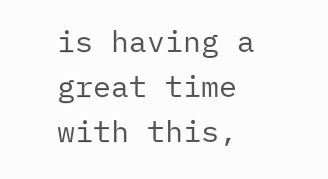is having a great time with this,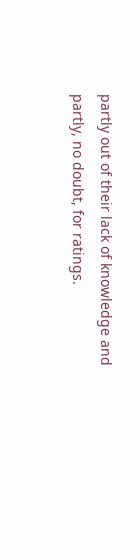partly out of their lack of knowledge and partly, no doubt, for ratings.